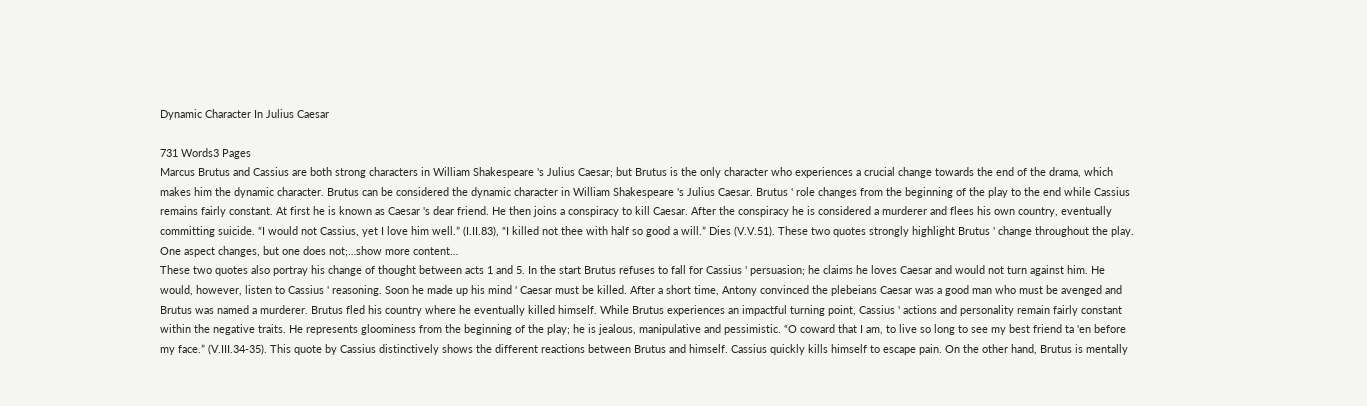Dynamic Character In Julius Caesar

731 Words3 Pages
Marcus Brutus and Cassius are both strong characters in William Shakespeare 's Julius Caesar; but Brutus is the only character who experiences a crucial change towards the end of the drama, which makes him the dynamic character. Brutus can be considered the dynamic character in William Shakespeare 's Julius Caesar. Brutus ' role changes from the beginning of the play to the end while Cassius remains fairly constant. At first he is known as Caesar 's dear friend. He then joins a conspiracy to kill Caesar. After the conspiracy he is considered a murderer and flees his own country, eventually committing suicide. “I would not Cassius, yet I love him well.” (I.II.83), “I killed not thee with half so good a will.” Dies (V.V.51). These two quotes strongly highlight Brutus ' change throughout the play. One aspect changes, but one does not;…show more content…
These two quotes also portray his change of thought between acts 1 and 5. In the start Brutus refuses to fall for Cassius ' persuasion; he claims he loves Caesar and would not turn against him. He would, however, listen to Cassius ' reasoning. Soon he made up his mind ' Caesar must be killed. After a short time, Antony convinced the plebeians Caesar was a good man who must be avenged and Brutus was named a murderer. Brutus fled his country where he eventually killed himself. While Brutus experiences an impactful turning point, Cassius ' actions and personality remain fairly constant within the negative traits. He represents gloominess from the beginning of the play; he is jealous, manipulative and pessimistic. “O coward that I am, to live so long to see my best friend ta 'en before my face.” (V.III.34-35). This quote by Cassius distinctively shows the different reactions between Brutus and himself. Cassius quickly kills himself to escape pain. On the other hand, Brutus is mentally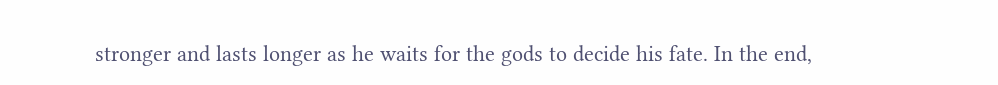stronger and lasts longer as he waits for the gods to decide his fate. In the end,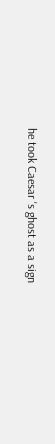he took Caesar 's ghost as a sign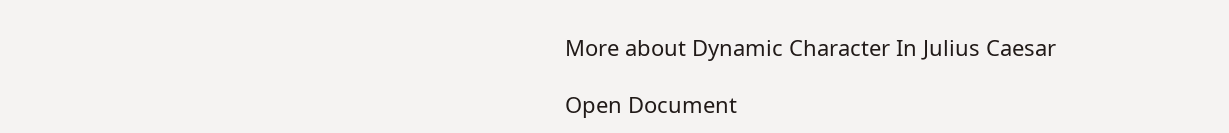More about Dynamic Character In Julius Caesar

Open Document